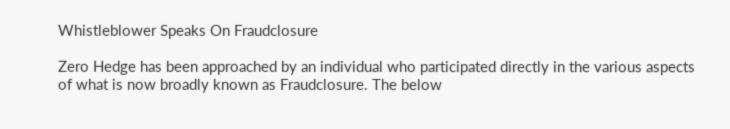Whistleblower Speaks On Fraudclosure

Zero Hedge has been approached by an individual who participated directly in the various aspects of what is now broadly known as Fraudclosure. The below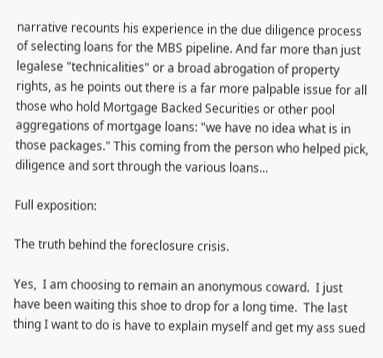narrative recounts his experience in the due diligence process of selecting loans for the MBS pipeline. And far more than just legalese "technicalities" or a broad abrogation of property rights, as he points out there is a far more palpable issue for all those who hold Mortgage Backed Securities or other pool aggregations of mortgage loans: "we have no idea what is in those packages." This coming from the person who helped pick, diligence and sort through the various loans...

Full exposition:

The truth behind the foreclosure crisis.

Yes,  I am choosing to remain an anonymous coward.  I just have been waiting this shoe to drop for a long time.  The last thing I want to do is have to explain myself and get my ass sued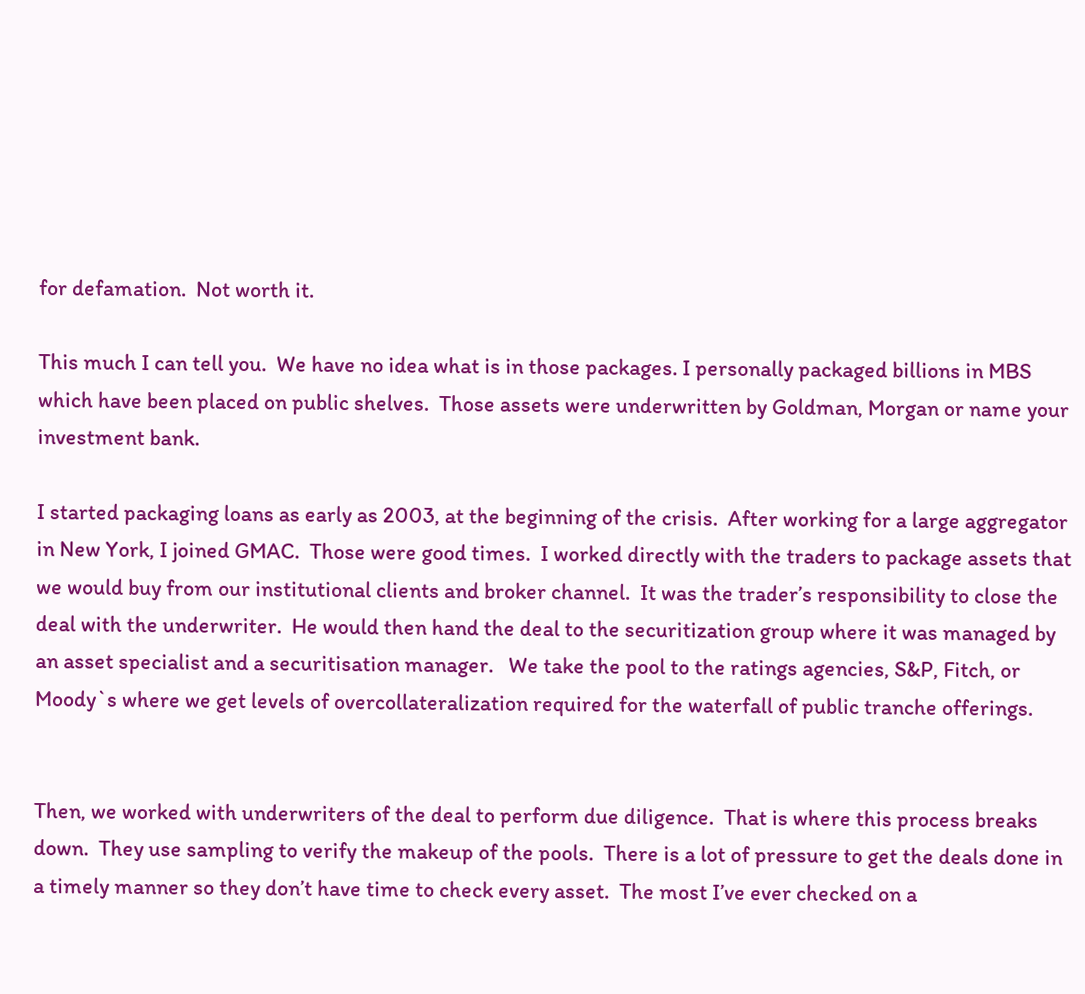for defamation.  Not worth it.

This much I can tell you.  We have no idea what is in those packages. I personally packaged billions in MBS which have been placed on public shelves.  Those assets were underwritten by Goldman, Morgan or name your investment bank.

I started packaging loans as early as 2003, at the beginning of the crisis.  After working for a large aggregator in New York, I joined GMAC.  Those were good times.  I worked directly with the traders to package assets that we would buy from our institutional clients and broker channel.  It was the trader’s responsibility to close the deal with the underwriter.  He would then hand the deal to the securitization group where it was managed by an asset specialist and a securitisation manager.   We take the pool to the ratings agencies, S&P, Fitch, or Moody`s where we get levels of overcollateralization required for the waterfall of public tranche offerings.


Then, we worked with underwriters of the deal to perform due diligence.  That is where this process breaks down.  They use sampling to verify the makeup of the pools.  There is a lot of pressure to get the deals done in a timely manner so they don’t have time to check every asset.  The most I’ve ever checked on a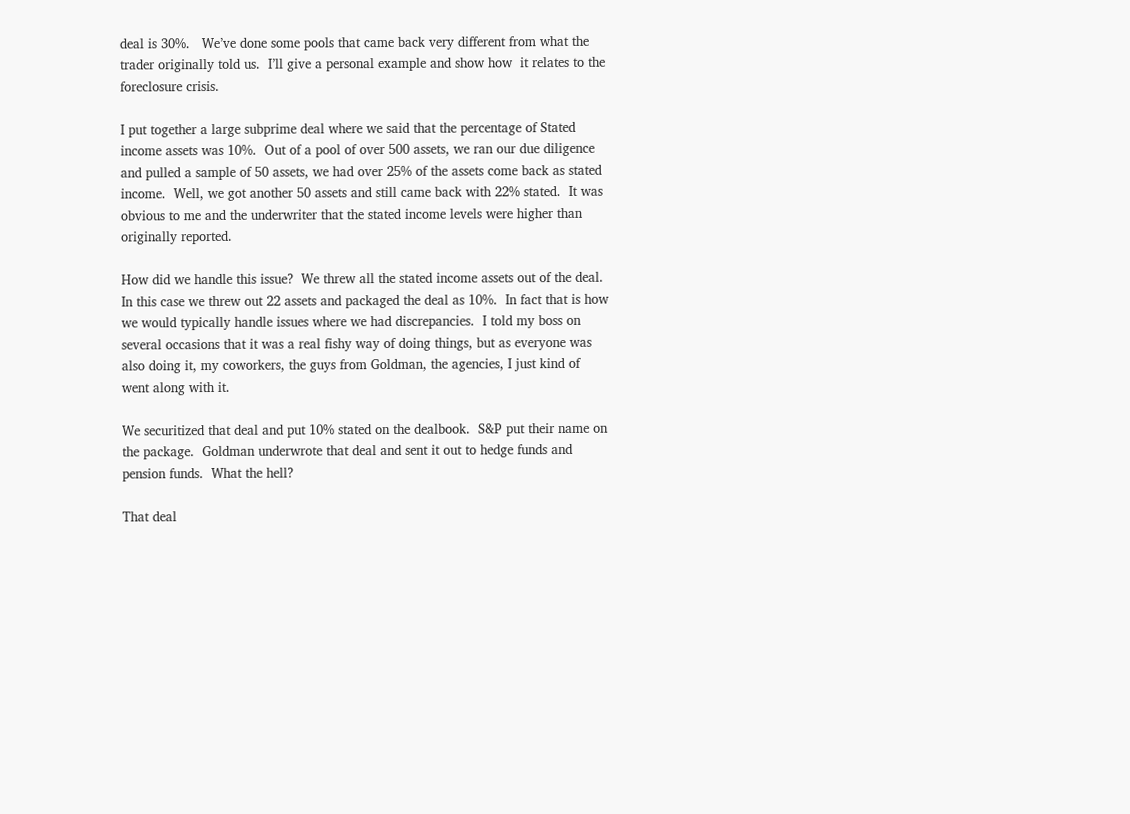deal is 30%.   We’ve done some pools that came back very different from what the trader originally told us.  I’ll give a personal example and show how  it relates to the foreclosure crisis.

I put together a large subprime deal where we said that the percentage of Stated income assets was 10%.  Out of a pool of over 500 assets, we ran our due diligence and pulled a sample of 50 assets, we had over 25% of the assets come back as stated income.  Well, we got another 50 assets and still came back with 22% stated.  It was obvious to me and the underwriter that the stated income levels were higher than originally reported.

How did we handle this issue?  We threw all the stated income assets out of the deal.  In this case we threw out 22 assets and packaged the deal as 10%.  In fact that is how we would typically handle issues where we had discrepancies.  I told my boss on several occasions that it was a real fishy way of doing things, but as everyone was also doing it, my coworkers, the guys from Goldman, the agencies, I just kind of went along with it.

We securitized that deal and put 10% stated on the dealbook.  S&P put their name on the package.  Goldman underwrote that deal and sent it out to hedge funds and pension funds.  What the hell?

That deal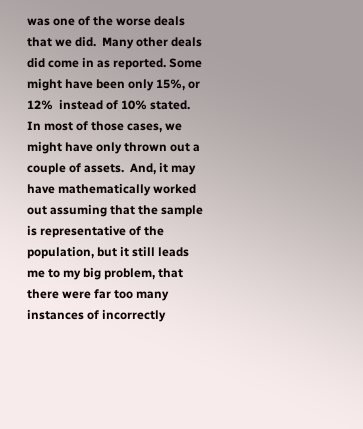was one of the worse deals that we did.  Many other deals did come in as reported. Some might have been only 15%, or 12%  instead of 10% stated.  In most of those cases, we might have only thrown out a couple of assets.  And, it may have mathematically worked out assuming that the sample is representative of the population, but it still leads me to my big problem, that there were far too many instances of incorrectly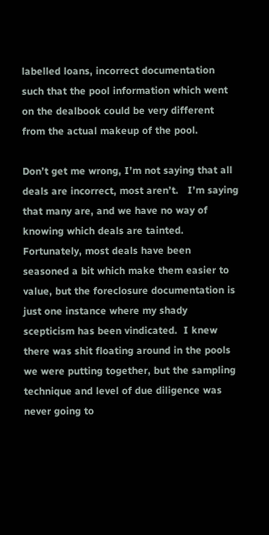labelled loans, incorrect documentation such that the pool information which went on the dealbook could be very different from the actual makeup of the pool.

Don’t get me wrong, I’m not saying that all deals are incorrect, most aren’t.   I’m saying that many are, and we have no way of knowing which deals are tainted. Fortunately, most deals have been seasoned a bit which make them easier to value, but the foreclosure documentation is just one instance where my shady scepticism has been vindicated.  I knew there was shit floating around in the pools we were putting together, but the sampling technique and level of due diligence was never going to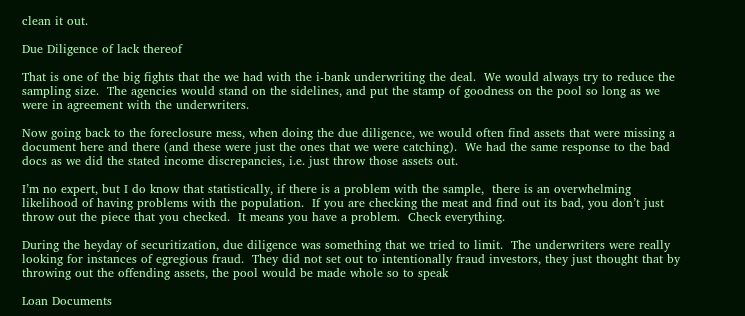clean it out.

Due Diligence of lack thereof

That is one of the big fights that the we had with the i-bank underwriting the deal.  We would always try to reduce the sampling size.  The agencies would stand on the sidelines, and put the stamp of goodness on the pool so long as we were in agreement with the underwriters.

Now going back to the foreclosure mess, when doing the due diligence, we would often find assets that were missing a document here and there (and these were just the ones that we were catching).  We had the same response to the bad docs as we did the stated income discrepancies, i.e. just throw those assets out.

I’m no expert, but I do know that statistically, if there is a problem with the sample,  there is an overwhelming likelihood of having problems with the population.  If you are checking the meat and find out its bad, you don’t just throw out the piece that you checked.  It means you have a problem.  Check everything.

During the heyday of securitization, due diligence was something that we tried to limit.  The underwriters were really looking for instances of egregious fraud.  They did not set out to intentionally fraud investors, they just thought that by throwing out the offending assets, the pool would be made whole so to speak

Loan Documents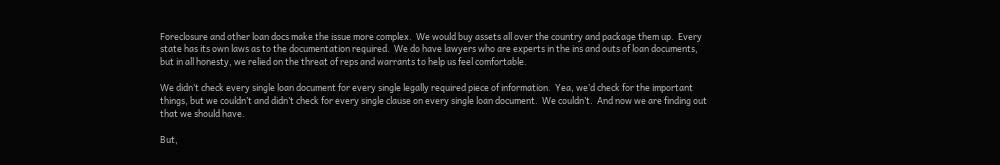Foreclosure and other loan docs make the issue more complex.  We would buy assets all over the country and package them up.  Every state has its own laws as to the documentation required.  We do have lawyers who are experts in the ins and outs of loan documents, but in all honesty, we relied on the threat of reps and warrants to help us feel comfortable.

We didn’t check every single loan document for every single legally required piece of information.  Yea, we’d check for the important things, but we couldn’t and didn’t check for every single clause on every single loan document.  We couldn’t.  And now we are finding out that we should have.

But,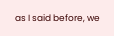as I said before, we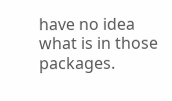have no idea what is in those packages.